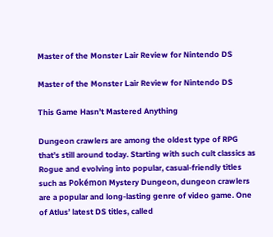Master of the Monster Lair Review for Nintendo DS

Master of the Monster Lair Review for Nintendo DS

This Game Hasn’t Mastered Anything

Dungeon crawlers are among the oldest type of RPG that’s still around today. Starting with such cult classics as Rogue and evolving into popular, casual-friendly titles such as Pokémon Mystery Dungeon, dungeon crawlers are a popular and long-lasting genre of video game. One of Atlus’ latest DS titles, called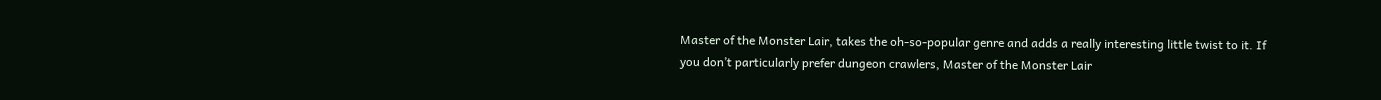Master of the Monster Lair, takes the oh-so-popular genre and adds a really interesting little twist to it. If you don’t particularly prefer dungeon crawlers, Master of the Monster Lair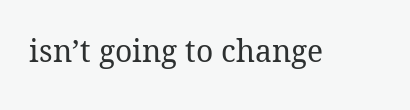isn’t going to change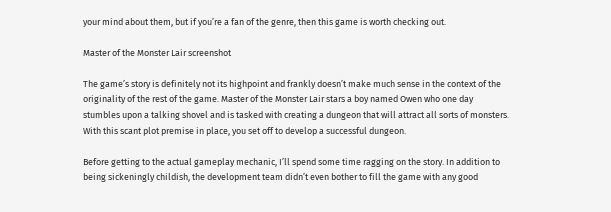your mind about them, but if you’re a fan of the genre, then this game is worth checking out.

Master of the Monster Lair screenshot

The game’s story is definitely not its highpoint and frankly doesn’t make much sense in the context of the originality of the rest of the game. Master of the Monster Lair stars a boy named Owen who one day stumbles upon a talking shovel and is tasked with creating a dungeon that will attract all sorts of monsters. With this scant plot premise in place, you set off to develop a successful dungeon.

Before getting to the actual gameplay mechanic, I’ll spend some time ragging on the story. In addition to being sickeningly childish, the development team didn’t even bother to fill the game with any good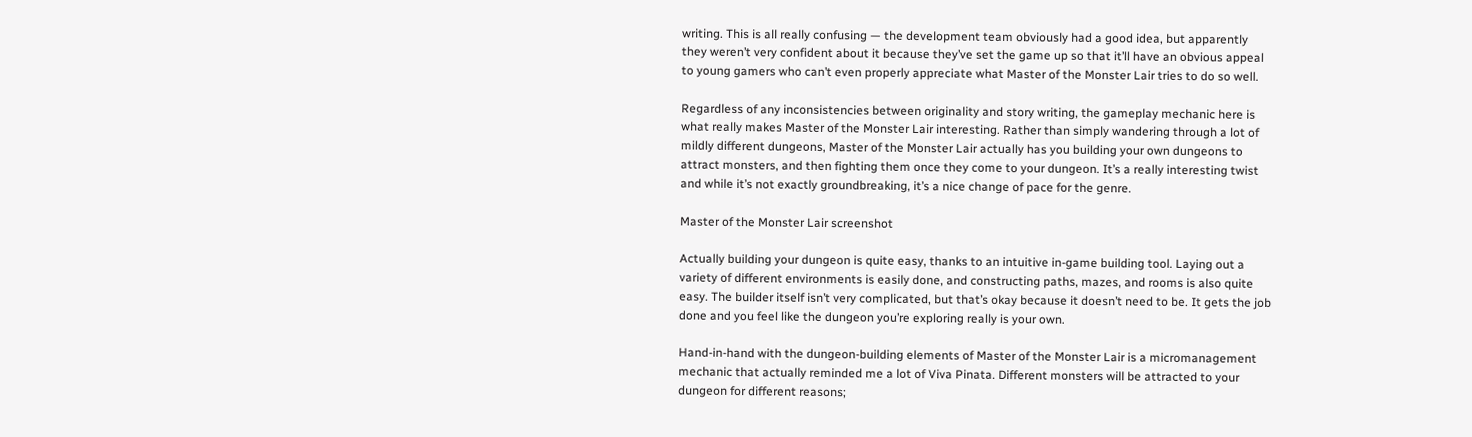writing. This is all really confusing — the development team obviously had a good idea, but apparently they weren’t very confident about it because they’ve set the game up so that it’ll have an obvious appeal to young gamers who can’t even properly appreciate what Master of the Monster Lair tries to do so well.

Regardless of any inconsistencies between originality and story writing, the gameplay mechanic here is what really makes Master of the Monster Lair interesting. Rather than simply wandering through a lot of mildly different dungeons, Master of the Monster Lair actually has you building your own dungeons to attract monsters, and then fighting them once they come to your dungeon. It’s a really interesting twist and while it’s not exactly groundbreaking, it’s a nice change of pace for the genre.

Master of the Monster Lair screenshot

Actually building your dungeon is quite easy, thanks to an intuitive in-game building tool. Laying out a variety of different environments is easily done, and constructing paths, mazes, and rooms is also quite easy. The builder itself isn’t very complicated, but that’s okay because it doesn’t need to be. It gets the job done and you feel like the dungeon you’re exploring really is your own.

Hand-in-hand with the dungeon-building elements of Master of the Monster Lair is a micromanagement mechanic that actually reminded me a lot of Viva Pinata. Different monsters will be attracted to your dungeon for different reasons;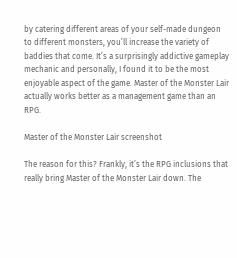by catering different areas of your self-made dungeon to different monsters, you’ll increase the variety of baddies that come. It’s a surprisingly addictive gameplay mechanic and personally, I found it to be the most enjoyable aspect of the game. Master of the Monster Lair actually works better as a management game than an RPG.

Master of the Monster Lair screenshot

The reason for this? Frankly, it’s the RPG inclusions that really bring Master of the Monster Lair down. The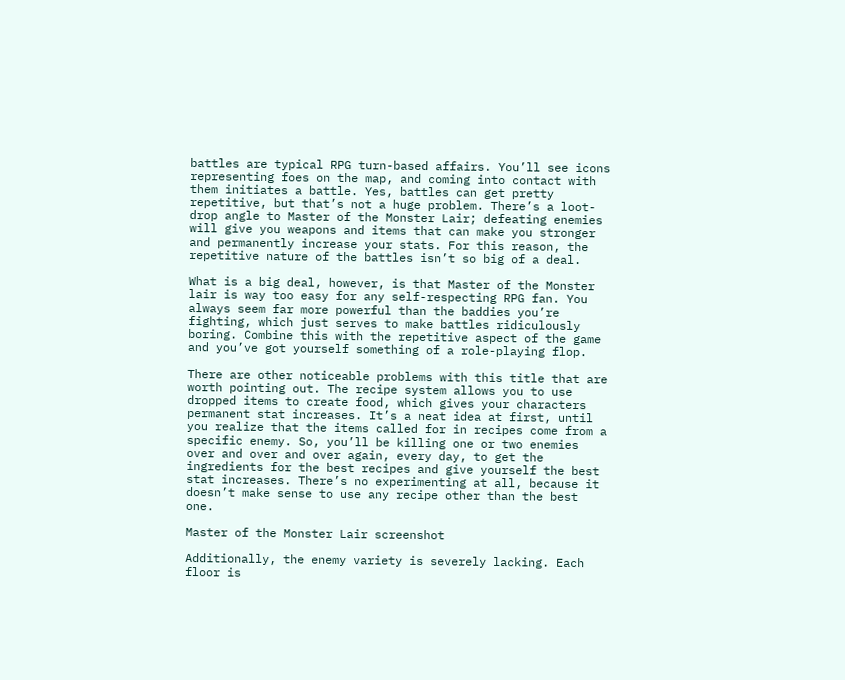battles are typical RPG turn-based affairs. You’ll see icons representing foes on the map, and coming into contact with them initiates a battle. Yes, battles can get pretty repetitive, but that’s not a huge problem. There’s a loot-drop angle to Master of the Monster Lair; defeating enemies will give you weapons and items that can make you stronger and permanently increase your stats. For this reason, the repetitive nature of the battles isn’t so big of a deal.

What is a big deal, however, is that Master of the Monster lair is way too easy for any self-respecting RPG fan. You always seem far more powerful than the baddies you’re fighting, which just serves to make battles ridiculously boring. Combine this with the repetitive aspect of the game and you’ve got yourself something of a role-playing flop.

There are other noticeable problems with this title that are worth pointing out. The recipe system allows you to use dropped items to create food, which gives your characters permanent stat increases. It’s a neat idea at first, until you realize that the items called for in recipes come from a specific enemy. So, you’ll be killing one or two enemies over and over and over again, every day, to get the ingredients for the best recipes and give yourself the best stat increases. There’s no experimenting at all, because it doesn’t make sense to use any recipe other than the best one.

Master of the Monster Lair screenshot

Additionally, the enemy variety is severely lacking. Each floor is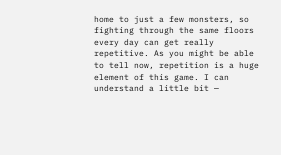home to just a few monsters, so fighting through the same floors every day can get really repetitive. As you might be able to tell now, repetition is a huge element of this game. I can understand a little bit —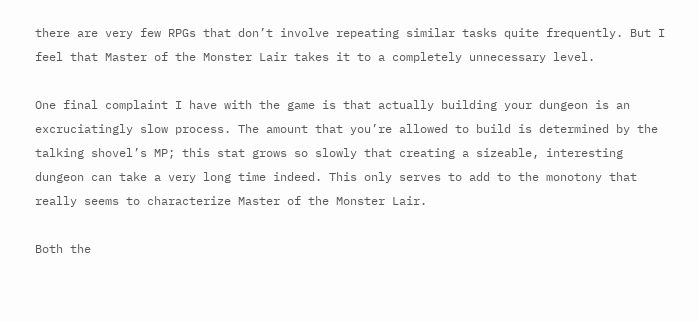there are very few RPGs that don’t involve repeating similar tasks quite frequently. But I feel that Master of the Monster Lair takes it to a completely unnecessary level.

One final complaint I have with the game is that actually building your dungeon is an excruciatingly slow process. The amount that you’re allowed to build is determined by the talking shovel’s MP; this stat grows so slowly that creating a sizeable, interesting dungeon can take a very long time indeed. This only serves to add to the monotony that really seems to characterize Master of the Monster Lair.

Both the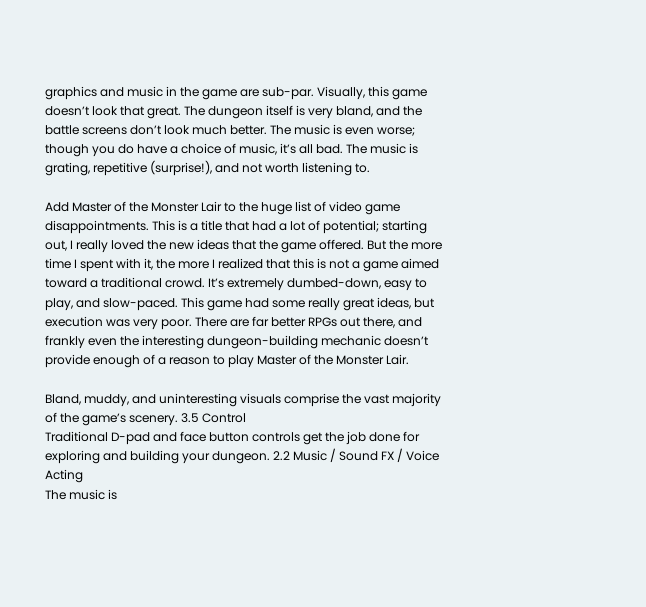graphics and music in the game are sub-par. Visually, this game doesn’t look that great. The dungeon itself is very bland, and the battle screens don’t look much better. The music is even worse; though you do have a choice of music, it’s all bad. The music is grating, repetitive (surprise!), and not worth listening to.

Add Master of the Monster Lair to the huge list of video game disappointments. This is a title that had a lot of potential; starting out, I really loved the new ideas that the game offered. But the more time I spent with it, the more I realized that this is not a game aimed toward a traditional crowd. It’s extremely dumbed-down, easy to play, and slow-paced. This game had some really great ideas, but execution was very poor. There are far better RPGs out there, and frankly even the interesting dungeon-building mechanic doesn’t provide enough of a reason to play Master of the Monster Lair.

Bland, muddy, and uninteresting visuals comprise the vast majority of the game’s scenery. 3.5 Control
Traditional D-pad and face button controls get the job done for exploring and building your dungeon. 2.2 Music / Sound FX / Voice Acting
The music is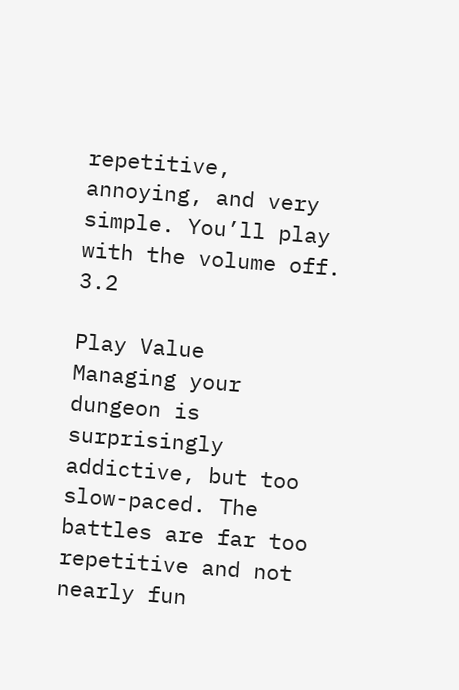repetitive, annoying, and very simple. You’ll play with the volume off. 3.2

Play Value
Managing your dungeon is surprisingly addictive, but too slow-paced. The battles are far too repetitive and not nearly fun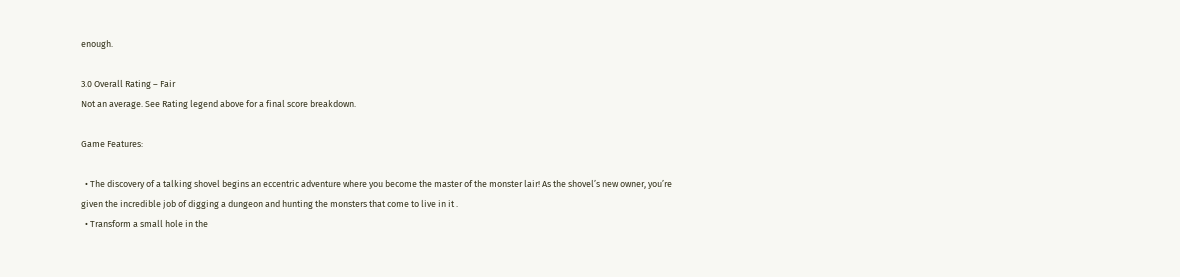enough.

3.0 Overall Rating – Fair
Not an average. See Rating legend above for a final score breakdown.

Game Features:

  • The discovery of a talking shovel begins an eccentric adventure where you become the master of the monster lair! As the shovel’s new owner, you’re given the incredible job of digging a dungeon and hunting the monsters that come to live in it .
  • Transform a small hole in the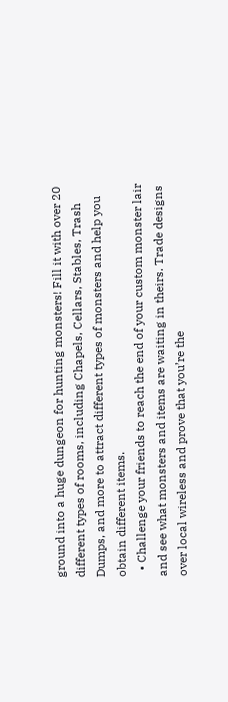ground into a huge dungeon for hunting monsters! Fill it with over 20 different types of rooms, including Chapels, Cellars, Stables, Trash Dumps, and more to attract different types of monsters and help you obtain different items.
  • Challenge your friends to reach the end of your custom monster lair and see what monsters and items are waiting in theirs. Trade designs over local wireless and prove that you’re the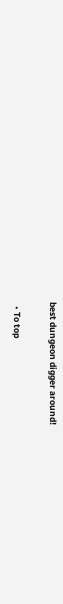best dungeon digger around!

  • To top